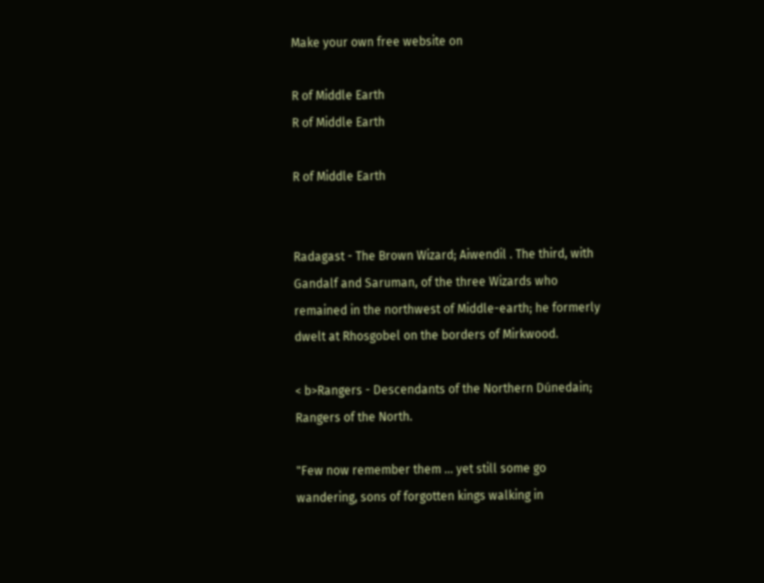Make your own free website on

R of Middle Earth
R of Middle Earth

R of Middle Earth


Radagast - The Brown Wizard; Aiwendil . The third, with Gandalf and Saruman, of the three Wizards who remained in the northwest of Middle-earth; he formerly dwelt at Rhosgobel on the borders of Mirkwood.

< b>Rangers - Descendants of the Northern Dúnedain; Rangers of the North.

"Few now remember them ... yet still some go wandering, sons of forgotten kings walking in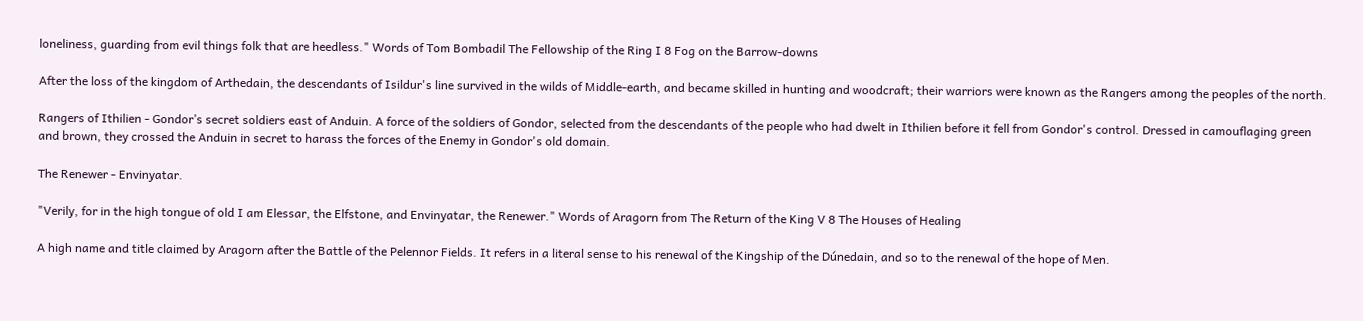loneliness, guarding from evil things folk that are heedless." Words of Tom Bombadil The Fellowship of the Ring I 8 Fog on the Barrow-downs

After the loss of the kingdom of Arthedain, the descendants of Isildur's line survived in the wilds of Middle-earth, and became skilled in hunting and woodcraft; their warriors were known as the Rangers among the peoples of the north.

Rangers of Ithilien - Gondor’s secret soldiers east of Anduin. A force of the soldiers of Gondor, selected from the descendants of the people who had dwelt in Ithilien before it fell from Gondor's control. Dressed in camouflaging green and brown, they crossed the Anduin in secret to harass the forces of the Enemy in Gondor's old domain.

The Renewer - Envinyatar.

"Verily, for in the high tongue of old I am Elessar, the Elfstone, and Envinyatar, the Renewer." Words of Aragorn from The Return of the King V 8 The Houses of Healing

A high name and title claimed by Aragorn after the Battle of the Pelennor Fields. It refers in a literal sense to his renewal of the Kingship of the Dúnedain, and so to the renewal of the hope of Men.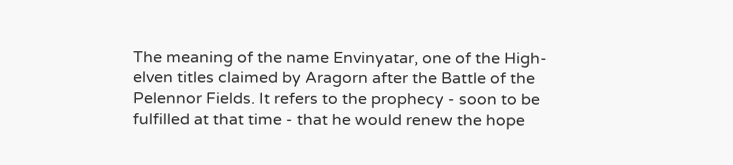The meaning of the name Envinyatar, one of the High-elven titles claimed by Aragorn after the Battle of the Pelennor Fields. It refers to the prophecy - soon to be fulfilled at that time - that he would renew the hope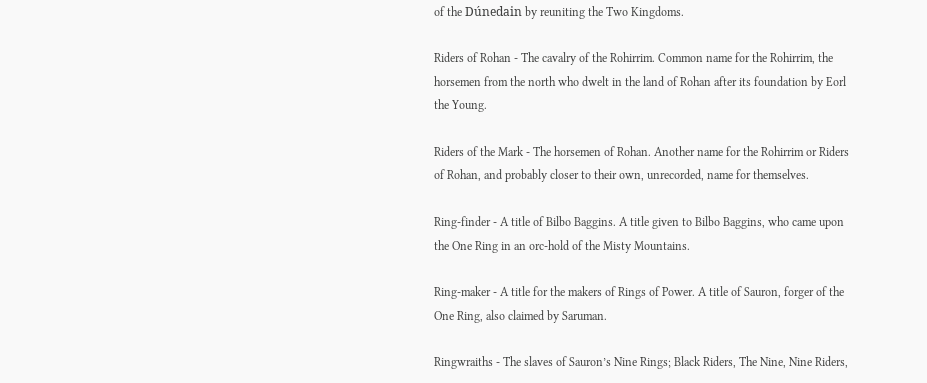of the Dúnedain by reuniting the Two Kingdoms.

Riders of Rohan - The cavalry of the Rohirrim. Common name for the Rohirrim, the horsemen from the north who dwelt in the land of Rohan after its foundation by Eorl the Young.

Riders of the Mark - The horsemen of Rohan. Another name for the Rohirrim or Riders of Rohan, and probably closer to their own, unrecorded, name for themselves.

Ring-finder - A title of Bilbo Baggins. A title given to Bilbo Baggins, who came upon the One Ring in an orc-hold of the Misty Mountains.

Ring-maker - A title for the makers of Rings of Power. A title of Sauron, forger of the One Ring, also claimed by Saruman.

Ringwraiths - The slaves of Sauron’s Nine Rings; Black Riders, The Nine, Nine Riders,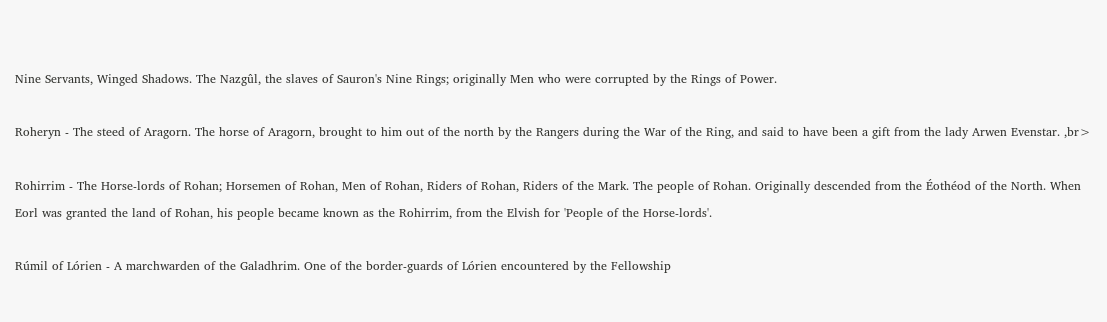Nine Servants, Winged Shadows. The Nazgûl, the slaves of Sauron's Nine Rings; originally Men who were corrupted by the Rings of Power.

Roheryn - The steed of Aragorn. The horse of Aragorn, brought to him out of the north by the Rangers during the War of the Ring, and said to have been a gift from the lady Arwen Evenstar. ,br>

Rohirrim - The Horse-lords of Rohan; Horsemen of Rohan, Men of Rohan, Riders of Rohan, Riders of the Mark. The people of Rohan. Originally descended from the Éothéod of the North. When Eorl was granted the land of Rohan, his people became known as the Rohirrim, from the Elvish for 'People of the Horse-lords'.

Rúmil of Lórien - A marchwarden of the Galadhrim. One of the border-guards of Lórien encountered by the Fellowship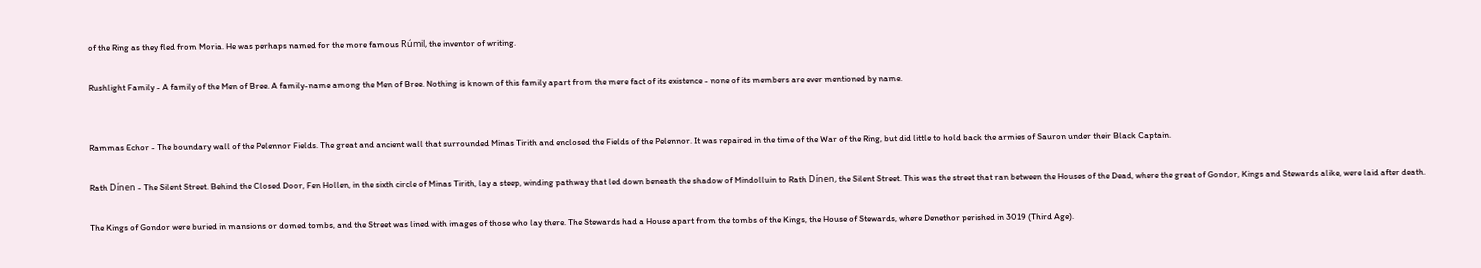of the Ring as they fled from Moria. He was perhaps named for the more famous Rúmil, the inventor of writing.

Rushlight Family - A family of the Men of Bree. A family-name among the Men of Bree. Nothing is known of this family apart from the mere fact of its existence - none of its members are ever mentioned by name.


Rammas Echor - The boundary wall of the Pelennor Fields. The great and ancient wall that surrounded Minas Tirith and enclosed the Fields of the Pelennor. It was repaired in the time of the War of the Ring, but did little to hold back the armies of Sauron under their Black Captain.

Rath Dínen - The Silent Street. Behind the Closed Door, Fen Hollen, in the sixth circle of Minas Tirith, lay a steep, winding pathway that led down beneath the shadow of Mindolluin to Rath Dínen, the Silent Street. This was the street that ran between the Houses of the Dead, where the great of Gondor, Kings and Stewards alike, were laid after death.

The Kings of Gondor were buried in mansions or domed tombs, and the Street was lined with images of those who lay there. The Stewards had a House apart from the tombs of the Kings, the House of Stewards, where Denethor perished in 3019 (Third Age).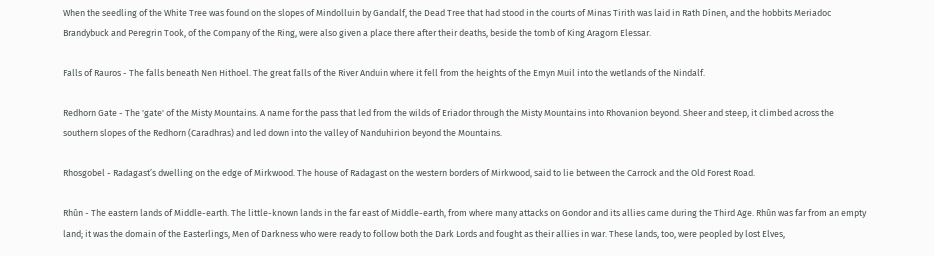When the seedling of the White Tree was found on the slopes of Mindolluin by Gandalf, the Dead Tree that had stood in the courts of Minas Tirith was laid in Rath Dínen, and the hobbits Meriadoc Brandybuck and Peregrin Took, of the Company of the Ring, were also given a place there after their deaths, beside the tomb of King Aragorn Elessar.

Falls of Rauros - The falls beneath Nen Hithoel. The great falls of the River Anduin where it fell from the heights of the Emyn Muil into the wetlands of the Nindalf.

Redhorn Gate - The 'gate' of the Misty Mountains. A name for the pass that led from the wilds of Eriador through the Misty Mountains into Rhovanion beyond. Sheer and steep, it climbed across the southern slopes of the Redhorn (Caradhras) and led down into the valley of Nanduhirion beyond the Mountains.

Rhosgobel - Radagast’s dwelling on the edge of Mirkwood. The house of Radagast on the western borders of Mirkwood, said to lie between the Carrock and the Old Forest Road.

Rhûn - The eastern lands of Middle-earth. The little-known lands in the far east of Middle-earth, from where many attacks on Gondor and its allies came during the Third Age. Rhûn was far from an empty land; it was the domain of the Easterlings, Men of Darkness who were ready to follow both the Dark Lords and fought as their allies in war. These lands, too, were peopled by lost Elves,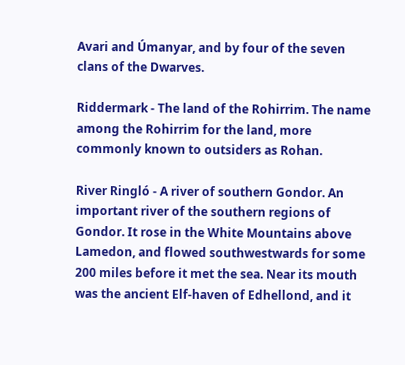Avari and Úmanyar, and by four of the seven clans of the Dwarves.

Riddermark - The land of the Rohirrim. The name among the Rohirrim for the land, more commonly known to outsiders as Rohan.

River Ringló - A river of southern Gondor. An important river of the southern regions of Gondor. It rose in the White Mountains above Lamedon, and flowed southwestwards for some 200 miles before it met the sea. Near its mouth was the ancient Elf-haven of Edhellond, and it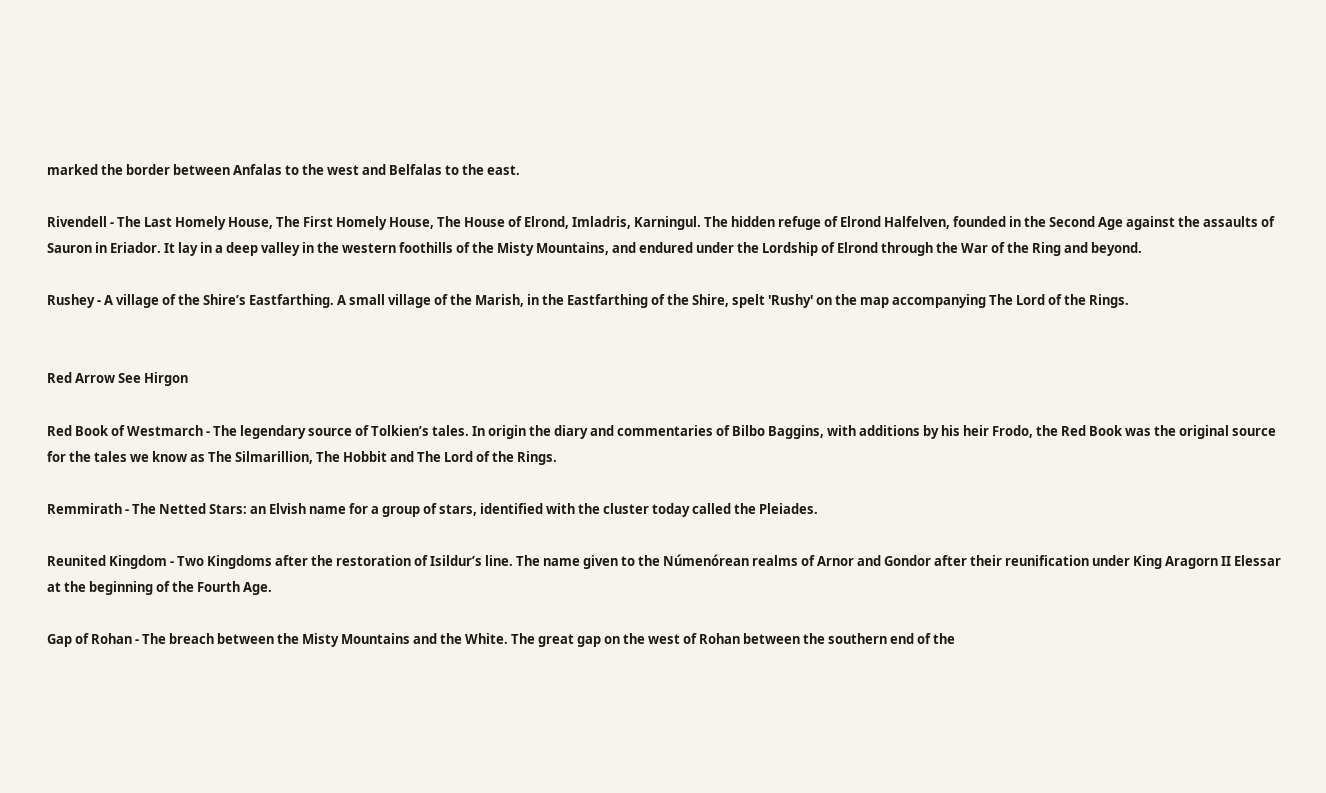marked the border between Anfalas to the west and Belfalas to the east.

Rivendell - The Last Homely House, The First Homely House, The House of Elrond, Imladris, Karningul. The hidden refuge of Elrond Halfelven, founded in the Second Age against the assaults of Sauron in Eriador. It lay in a deep valley in the western foothills of the Misty Mountains, and endured under the Lordship of Elrond through the War of the Ring and beyond.

Rushey - A village of the Shire’s Eastfarthing. A small village of the Marish, in the Eastfarthing of the Shire, spelt 'Rushy' on the map accompanying The Lord of the Rings.


Red Arrow See Hirgon

Red Book of Westmarch - The legendary source of Tolkien’s tales. In origin the diary and commentaries of Bilbo Baggins, with additions by his heir Frodo, the Red Book was the original source for the tales we know as The Silmarillion, The Hobbit and The Lord of the Rings.

Remmirath - The Netted Stars: an Elvish name for a group of stars, identified with the cluster today called the Pleiades.

Reunited Kingdom - Two Kingdoms after the restoration of Isildur’s line. The name given to the Númenórean realms of Arnor and Gondor after their reunification under King Aragorn II Elessar at the beginning of the Fourth Age.

Gap of Rohan - The breach between the Misty Mountains and the White. The great gap on the west of Rohan between the southern end of the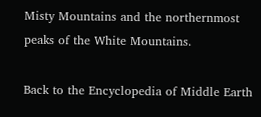Misty Mountains and the northernmost peaks of the White Mountains.

Back to the Encyclopedia of Middle Earth